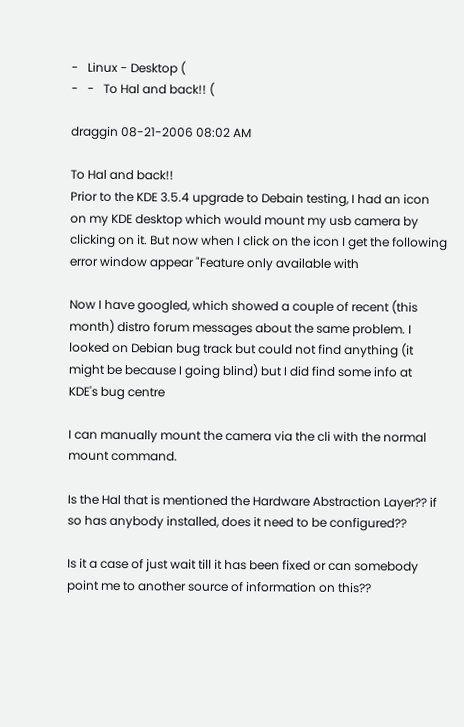-   Linux - Desktop (
-   -   To Hal and back!! (

draggin 08-21-2006 08:02 AM

To Hal and back!!
Prior to the KDE 3.5.4 upgrade to Debain testing, I had an icon on my KDE desktop which would mount my usb camera by clicking on it. But now when I click on the icon I get the following error window appear "Feature only available with

Now I have googled, which showed a couple of recent (this month) distro forum messages about the same problem. I looked on Debian bug track but could not find anything (it might be because I going blind) but I did find some info at
KDE's bug centre

I can manually mount the camera via the cli with the normal mount command.

Is the Hal that is mentioned the Hardware Abstraction Layer?? if so has anybody installed, does it need to be configured??

Is it a case of just wait till it has been fixed or can somebody point me to another source of information on this??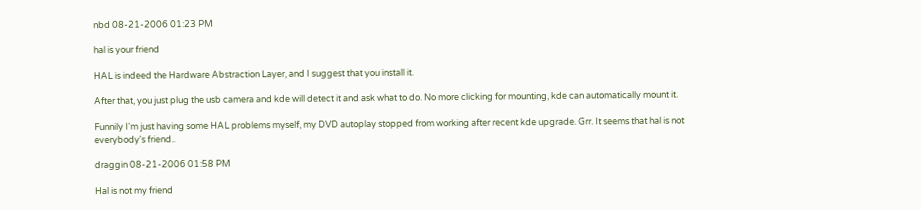nbd 08-21-2006 01:23 PM

hal is your friend

HAL is indeed the Hardware Abstraction Layer, and I suggest that you install it.

After that, you just plug the usb camera and kde will detect it and ask what to do. No more clicking for mounting, kde can automatically mount it.

Funnily I'm just having some HAL problems myself, my DVD autoplay stopped from working after recent kde upgrade. Grr. It seems that hal is not everybody's friend..

draggin 08-21-2006 01:58 PM

Hal is not my friend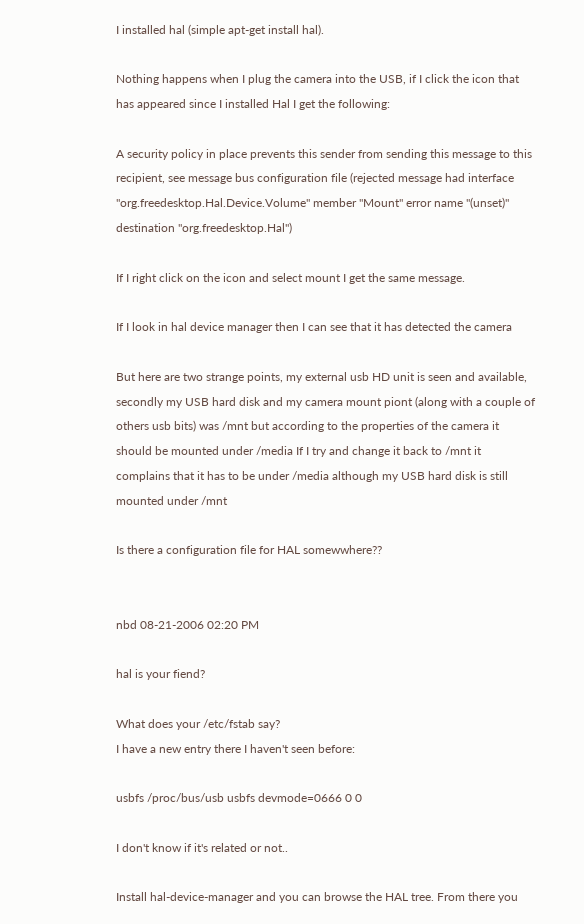I installed hal (simple apt-get install hal).

Nothing happens when I plug the camera into the USB, if I click the icon that has appeared since I installed Hal I get the following:

A security policy in place prevents this sender from sending this message to this recipient, see message bus configuration file (rejected message had interface "org.freedesktop.Hal.Device.Volume" member "Mount" error name "(unset)" destination "org.freedesktop.Hal")

If I right click on the icon and select mount I get the same message.

If I look in hal device manager then I can see that it has detected the camera

But here are two strange points, my external usb HD unit is seen and available, secondly my USB hard disk and my camera mount piont (along with a couple of others usb bits) was /mnt but according to the properties of the camera it should be mounted under /media If I try and change it back to /mnt it complains that it has to be under /media although my USB hard disk is still mounted under /mnt

Is there a configuration file for HAL somewwhere??


nbd 08-21-2006 02:20 PM

hal is your fiend?

What does your /etc/fstab say?
I have a new entry there I haven't seen before:

usbfs /proc/bus/usb usbfs devmode=0666 0 0

I don't know if it's related or not..

Install hal-device-manager and you can browse the HAL tree. From there you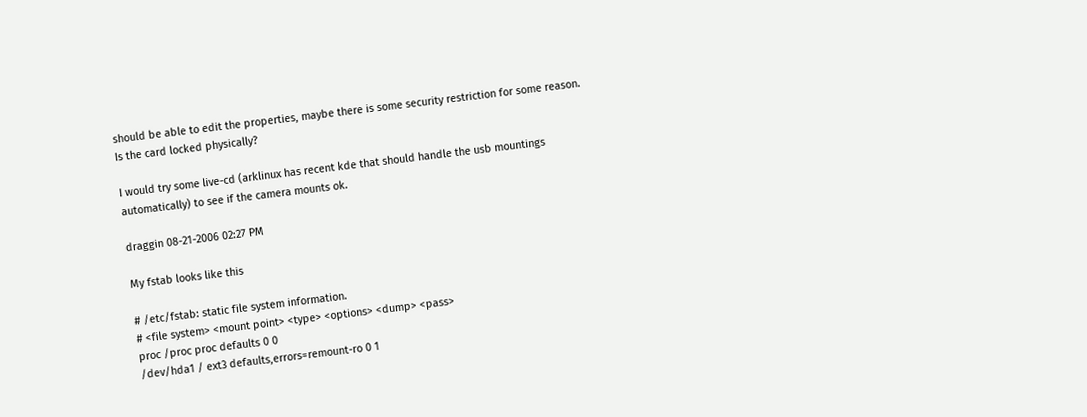should be able to edit the properties, maybe there is some security restriction for some reason. Is the card locked physically?

I would try some live-cd (arklinux has recent kde that should handle the usb mountings automatically) to see if the camera mounts ok.

draggin 08-21-2006 02:27 PM

My fstab looks like this

# /etc/fstab: static file system information.
# <file system> <mount point> <type> <options> <dump> <pass>
proc /proc proc defaults 0 0
/dev/hda1 / ext3 defaults,errors=remount-ro 0 1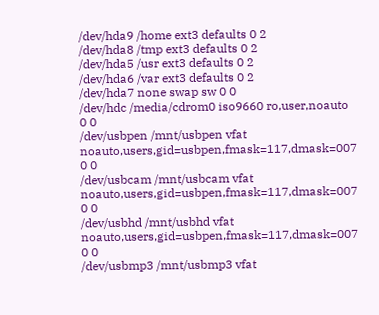/dev/hda9 /home ext3 defaults 0 2
/dev/hda8 /tmp ext3 defaults 0 2
/dev/hda5 /usr ext3 defaults 0 2
/dev/hda6 /var ext3 defaults 0 2
/dev/hda7 none swap sw 0 0
/dev/hdc /media/cdrom0 iso9660 ro,user,noauto 0 0
/dev/usbpen /mnt/usbpen vfat noauto,users,gid=usbpen,fmask=117,dmask=007 0 0
/dev/usbcam /mnt/usbcam vfat noauto,users,gid=usbpen,fmask=117,dmask=007 0 0
/dev/usbhd /mnt/usbhd vfat noauto,users,gid=usbpen,fmask=117,dmask=007 0 0
/dev/usbmp3 /mnt/usbmp3 vfat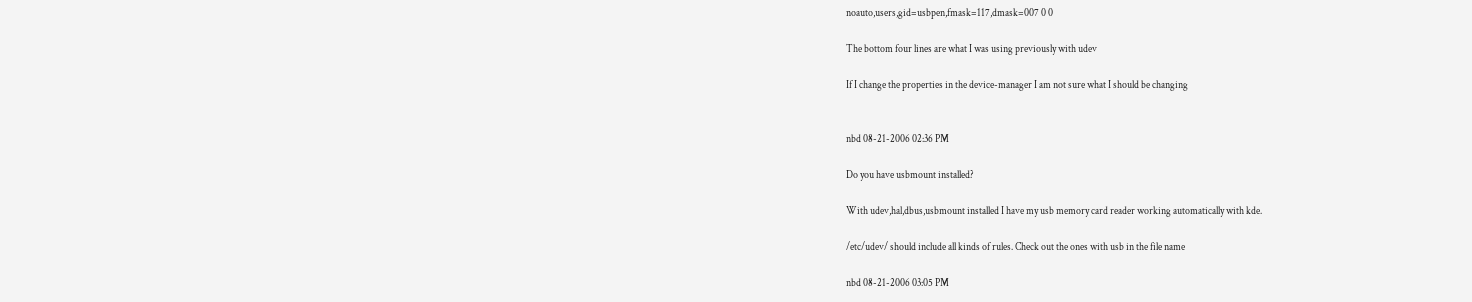noauto,users,gid=usbpen,fmask=117,dmask=007 0 0

The bottom four lines are what I was using previously with udev

If I change the properties in the device-manager I am not sure what I should be changing


nbd 08-21-2006 02:36 PM

Do you have usbmount installed?

With udev,hal,dbus,usbmount installed I have my usb memory card reader working automatically with kde.

/etc/udev/ should include all kinds of rules. Check out the ones with usb in the file name

nbd 08-21-2006 03:05 PM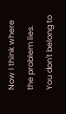Now I think where the problem lies. You don't belong to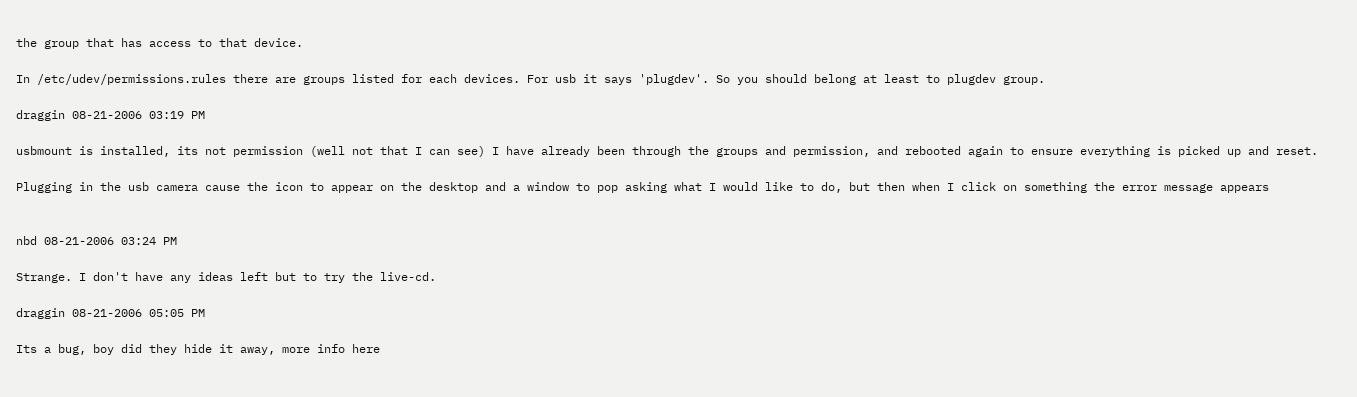the group that has access to that device.

In /etc/udev/permissions.rules there are groups listed for each devices. For usb it says 'plugdev'. So you should belong at least to plugdev group.

draggin 08-21-2006 03:19 PM

usbmount is installed, its not permission (well not that I can see) I have already been through the groups and permission, and rebooted again to ensure everything is picked up and reset.

Plugging in the usb camera cause the icon to appear on the desktop and a window to pop asking what I would like to do, but then when I click on something the error message appears


nbd 08-21-2006 03:24 PM

Strange. I don't have any ideas left but to try the live-cd.

draggin 08-21-2006 05:05 PM

Its a bug, boy did they hide it away, more info here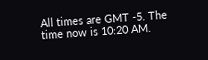All times are GMT -5. The time now is 10:20 AM.